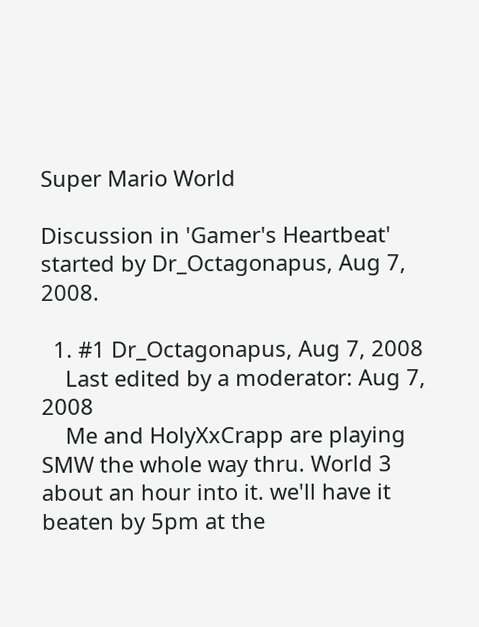Super Mario World

Discussion in 'Gamer's Heartbeat' started by Dr_Octagonapus, Aug 7, 2008.

  1. #1 Dr_Octagonapus, Aug 7, 2008
    Last edited by a moderator: Aug 7, 2008
    Me and HolyXxCrapp are playing SMW the whole way thru. World 3 about an hour into it. we'll have it beaten by 5pm at the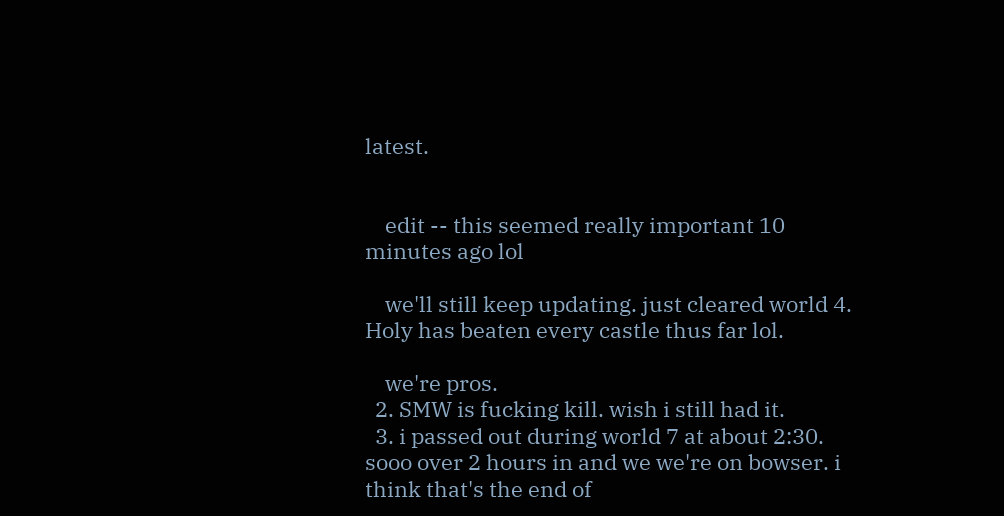latest.


    edit -- this seemed really important 10 minutes ago lol

    we'll still keep updating. just cleared world 4. Holy has beaten every castle thus far lol.

    we're pros.
  2. SMW is fucking kill. wish i still had it.
  3. i passed out during world 7 at about 2:30. sooo over 2 hours in and we we're on bowser. i think that's the end of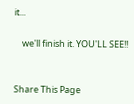it...

    we'll finish it. YOU'LL SEE!!


Share This Page